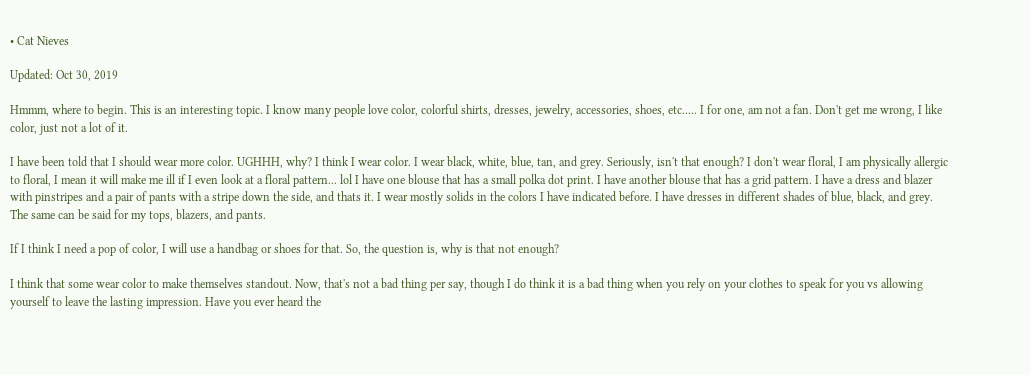• Cat Nieves

Updated: Oct 30, 2019

Hmmm, where to begin. This is an interesting topic. I know many people love color, colorful shirts, dresses, jewelry, accessories, shoes, etc..... I for one, am not a fan. Don't get me wrong, I like color, just not a lot of it.

I have been told that I should wear more color. UGHHH, why? I think I wear color. I wear black, white, blue, tan, and grey. Seriously, isn't that enough? I don't wear floral, I am physically allergic to floral, I mean it will make me ill if I even look at a floral pattern... lol I have one blouse that has a small polka dot print. I have another blouse that has a grid pattern. I have a dress and blazer with pinstripes and a pair of pants with a stripe down the side, and thats it. I wear mostly solids in the colors I have indicated before. I have dresses in different shades of blue, black, and grey. The same can be said for my tops, blazers, and pants.

If I think I need a pop of color, I will use a handbag or shoes for that. So, the question is, why is that not enough?

I think that some wear color to make themselves standout. Now, that's not a bad thing per say, though I do think it is a bad thing when you rely on your clothes to speak for you vs allowing yourself to leave the lasting impression. Have you ever heard the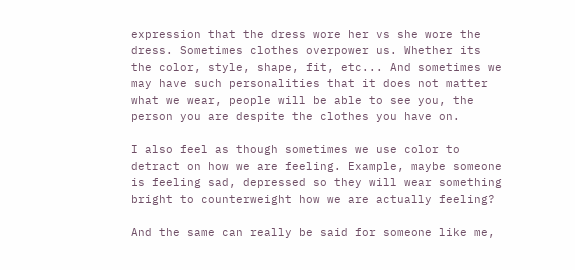expression that the dress wore her vs she wore the dress. Sometimes clothes overpower us. Whether its the color, style, shape, fit, etc... And sometimes we may have such personalities that it does not matter what we wear, people will be able to see you, the person you are despite the clothes you have on.

I also feel as though sometimes we use color to detract on how we are feeling. Example, maybe someone is feeling sad, depressed so they will wear something bright to counterweight how we are actually feeling?

And the same can really be said for someone like me,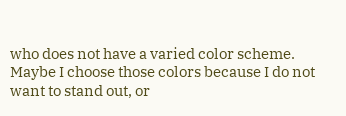who does not have a varied color scheme. Maybe I choose those colors because I do not want to stand out, or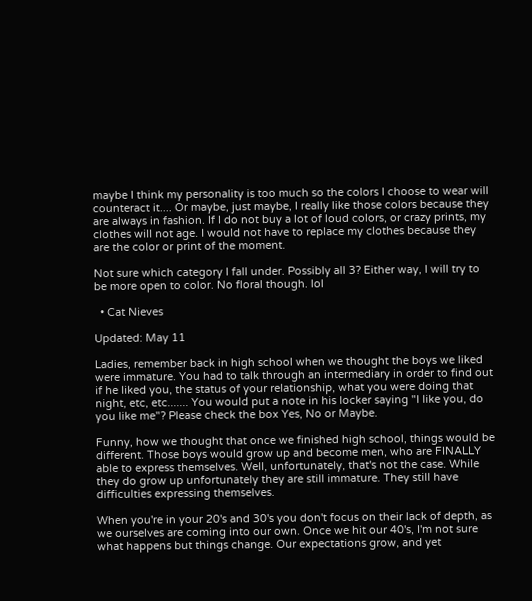maybe I think my personality is too much so the colors I choose to wear will counteract it.... Or maybe, just maybe, I really like those colors because they are always in fashion. If I do not buy a lot of loud colors, or crazy prints, my clothes will not age. I would not have to replace my clothes because they are the color or print of the moment.

Not sure which category I fall under. Possibly all 3? Either way, I will try to be more open to color. No floral though. lol

  • Cat Nieves

Updated: May 11

Ladies, remember back in high school when we thought the boys we liked were immature. You had to talk through an intermediary in order to find out if he liked you, the status of your relationship, what you were doing that night, etc, etc....... You would put a note in his locker saying "I like you, do you like me"? Please check the box Yes, No or Maybe.

Funny, how we thought that once we finished high school, things would be different. Those boys would grow up and become men, who are FINALLY able to express themselves. Well, unfortunately, that's not the case. While they do grow up unfortunately they are still immature. They still have difficulties expressing themselves.

When you're in your 20's and 30's you don't focus on their lack of depth, as we ourselves are coming into our own. Once we hit our 40's, I'm not sure what happens but things change. Our expectations grow, and yet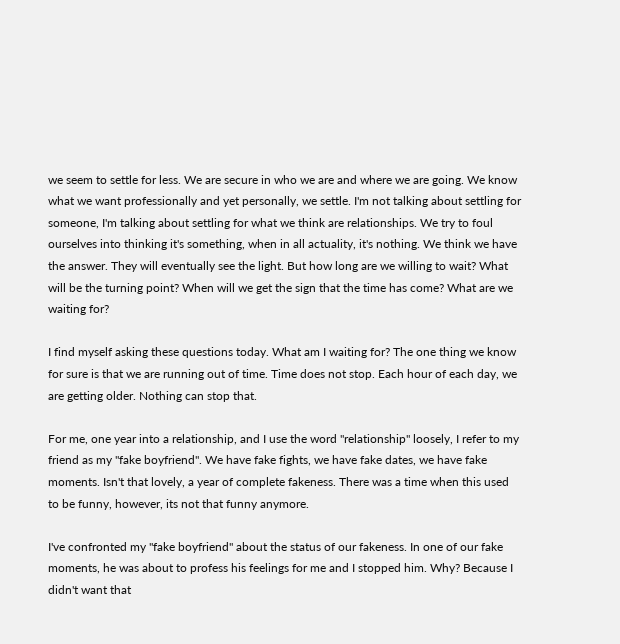we seem to settle for less. We are secure in who we are and where we are going. We know what we want professionally and yet personally, we settle. I'm not talking about settling for someone, I'm talking about settling for what we think are relationships. We try to foul ourselves into thinking it's something, when in all actuality, it's nothing. We think we have the answer. They will eventually see the light. But how long are we willing to wait? What will be the turning point? When will we get the sign that the time has come? What are we waiting for?

I find myself asking these questions today. What am I waiting for? The one thing we know for sure is that we are running out of time. Time does not stop. Each hour of each day, we are getting older. Nothing can stop that.

For me, one year into a relationship, and I use the word "relationship" loosely, I refer to my friend as my "fake boyfriend". We have fake fights, we have fake dates, we have fake moments. Isn't that lovely, a year of complete fakeness. There was a time when this used to be funny, however, its not that funny anymore.

I've confronted my "fake boyfriend" about the status of our fakeness. In one of our fake moments, he was about to profess his feelings for me and I stopped him. Why? Because I didn't want that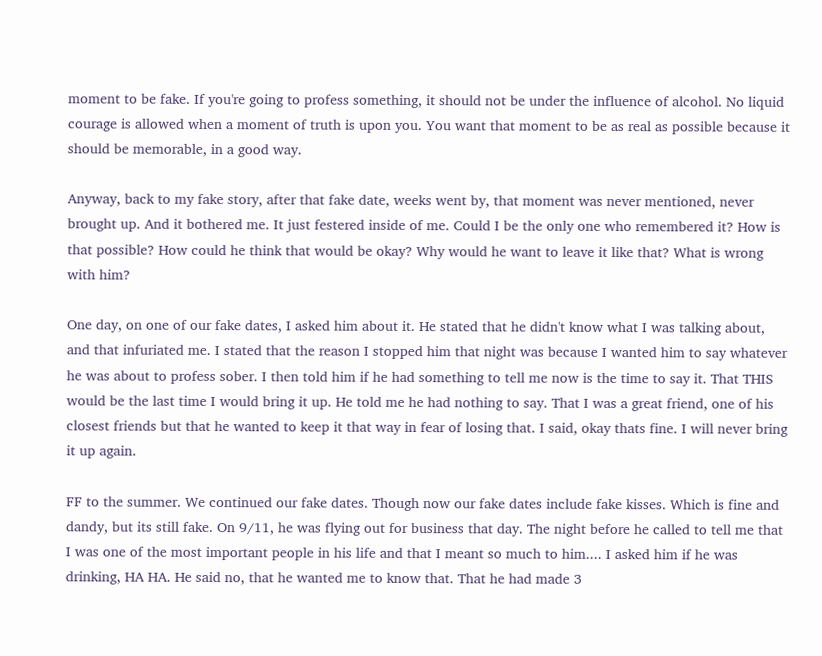moment to be fake. If you're going to profess something, it should not be under the influence of alcohol. No liquid courage is allowed when a moment of truth is upon you. You want that moment to be as real as possible because it should be memorable, in a good way.

Anyway, back to my fake story, after that fake date, weeks went by, that moment was never mentioned, never brought up. And it bothered me. It just festered inside of me. Could I be the only one who remembered it? How is that possible? How could he think that would be okay? Why would he want to leave it like that? What is wrong with him?

One day, on one of our fake dates, I asked him about it. He stated that he didn't know what I was talking about, and that infuriated me. I stated that the reason I stopped him that night was because I wanted him to say whatever he was about to profess sober. I then told him if he had something to tell me now is the time to say it. That THIS would be the last time I would bring it up. He told me he had nothing to say. That I was a great friend, one of his closest friends but that he wanted to keep it that way in fear of losing that. I said, okay thats fine. I will never bring it up again.

FF to the summer. We continued our fake dates. Though now our fake dates include fake kisses. Which is fine and dandy, but its still fake. On 9/11, he was flying out for business that day. The night before he called to tell me that I was one of the most important people in his life and that I meant so much to him.... I asked him if he was drinking, HA HA. He said no, that he wanted me to know that. That he had made 3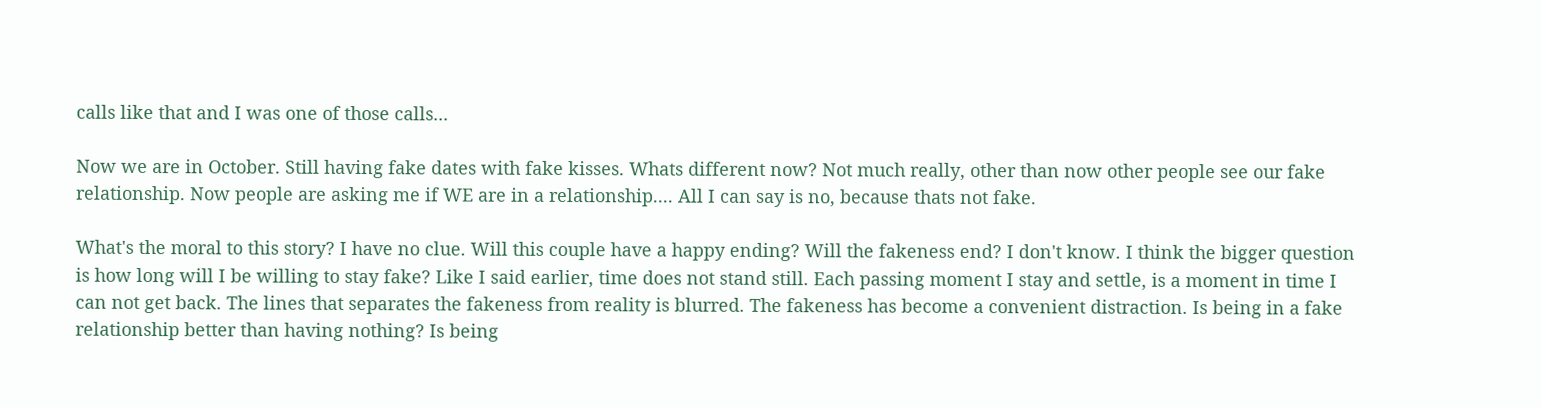calls like that and I was one of those calls...

Now we are in October. Still having fake dates with fake kisses. Whats different now? Not much really, other than now other people see our fake relationship. Now people are asking me if WE are in a relationship.... All I can say is no, because thats not fake.

What's the moral to this story? I have no clue. Will this couple have a happy ending? Will the fakeness end? I don't know. I think the bigger question is how long will I be willing to stay fake? Like I said earlier, time does not stand still. Each passing moment I stay and settle, is a moment in time I can not get back. The lines that separates the fakeness from reality is blurred. The fakeness has become a convenient distraction. Is being in a fake relationship better than having nothing? Is being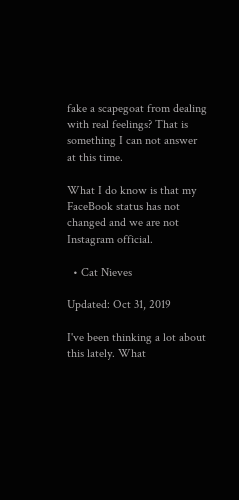fake a scapegoat from dealing with real feelings? That is something I can not answer at this time.

What I do know is that my FaceBook status has not changed and we are not Instagram official.

  • Cat Nieves

Updated: Oct 31, 2019

I've been thinking a lot about this lately. What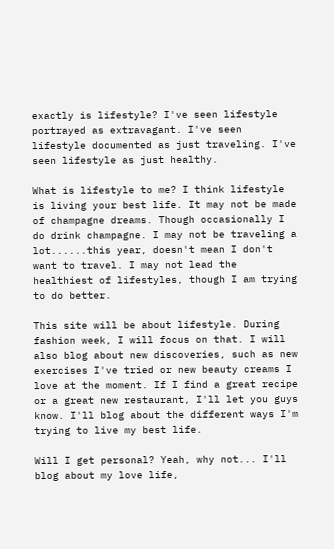exactly is lifestyle? I've seen lifestyle portrayed as extravagant. I've seen lifestyle documented as just traveling. I've seen lifestyle as just healthy.

What is lifestyle to me? I think lifestyle is living your best life. It may not be made of champagne dreams. Though occasionally I do drink champagne. I may not be traveling a lot......this year, doesn't mean I don't want to travel. I may not lead the healthiest of lifestyles, though I am trying to do better.

This site will be about lifestyle. During fashion week, I will focus on that. I will also blog about new discoveries, such as new exercises I've tried or new beauty creams I love at the moment. If I find a great recipe or a great new restaurant, I'll let you guys know. I'll blog about the different ways I'm trying to live my best life.

Will I get personal? Yeah, why not... I'll blog about my love life,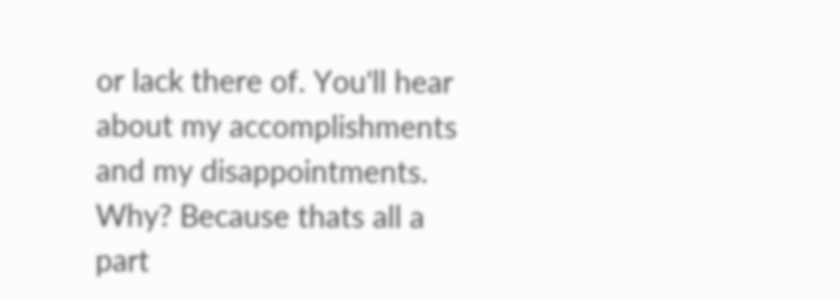or lack there of. You'll hear about my accomplishments and my disappointments. Why? Because thats all a part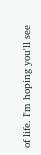of life. I'm hoping you'll see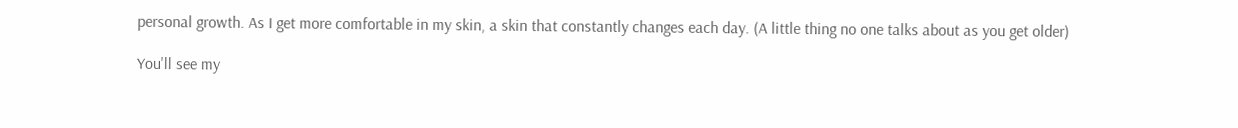personal growth. As I get more comfortable in my skin, a skin that constantly changes each day. (A little thing no one talks about as you get older)

You'll see my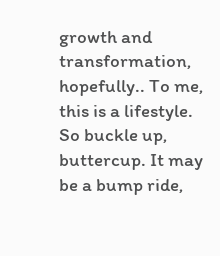growth and transformation, hopefully.. To me, this is a lifestyle. So buckle up, buttercup. It may be a bump ride,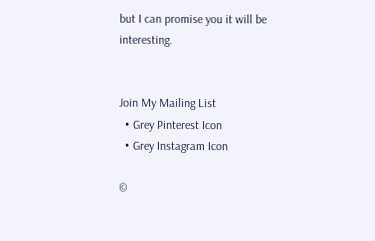but I can promise you it will be interesting.


Join My Mailing List
  • Grey Pinterest Icon
  • Grey Instagram Icon

©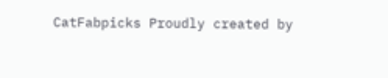CatFabpicks Proudly created by